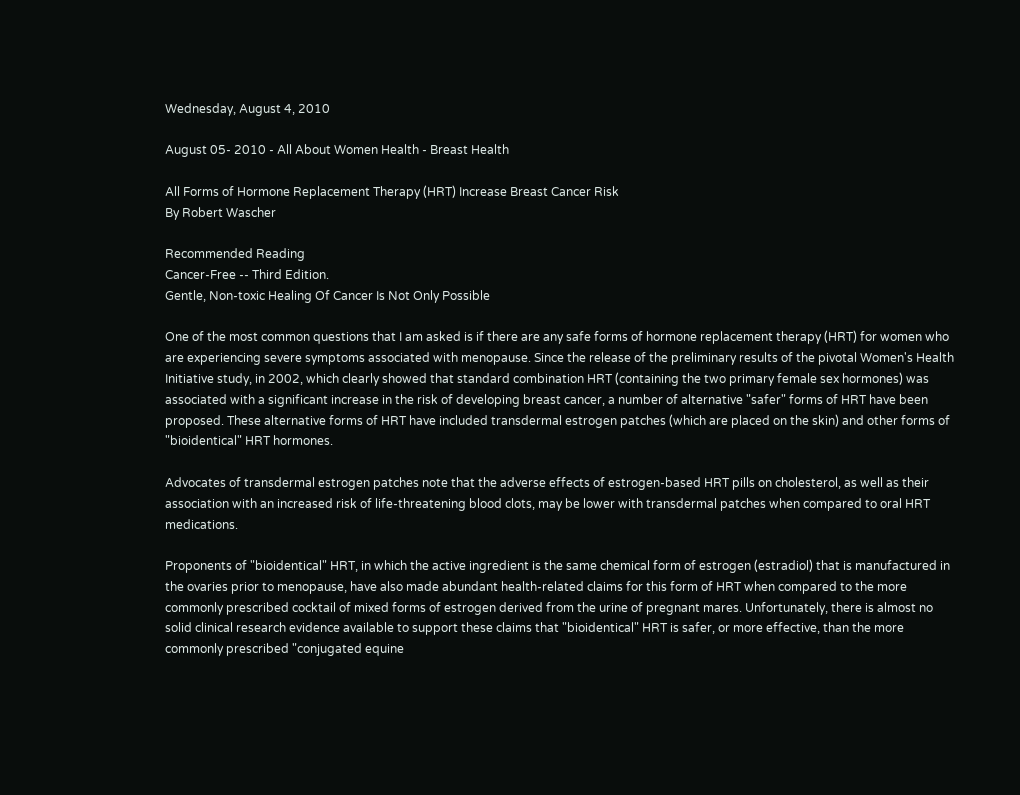Wednesday, August 4, 2010

August 05- 2010 - All About Women Health - Breast Health

All Forms of Hormone Replacement Therapy (HRT) Increase Breast Cancer Risk
By Robert Wascher

Recommended Reading
Cancer-Free -- Third Edition.
Gentle, Non-toxic Healing Of Cancer Is Not Only Possible

One of the most common questions that I am asked is if there are any safe forms of hormone replacement therapy (HRT) for women who are experiencing severe symptoms associated with menopause. Since the release of the preliminary results of the pivotal Women's Health Initiative study, in 2002, which clearly showed that standard combination HRT (containing the two primary female sex hormones) was associated with a significant increase in the risk of developing breast cancer, a number of alternative "safer" forms of HRT have been proposed. These alternative forms of HRT have included transdermal estrogen patches (which are placed on the skin) and other forms of "bioidentical" HRT hormones.

Advocates of transdermal estrogen patches note that the adverse effects of estrogen-based HRT pills on cholesterol, as well as their association with an increased risk of life-threatening blood clots, may be lower with transdermal patches when compared to oral HRT medications.

Proponents of "bioidentical" HRT, in which the active ingredient is the same chemical form of estrogen (estradiol) that is manufactured in the ovaries prior to menopause, have also made abundant health-related claims for this form of HRT when compared to the more commonly prescribed cocktail of mixed forms of estrogen derived from the urine of pregnant mares. Unfortunately, there is almost no solid clinical research evidence available to support these claims that "bioidentical" HRT is safer, or more effective, than the more commonly prescribed "conjugated equine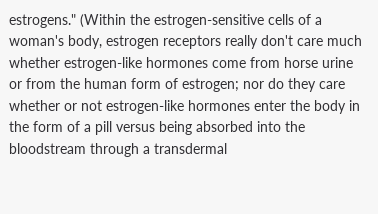estrogens." (Within the estrogen-sensitive cells of a woman's body, estrogen receptors really don't care much whether estrogen-like hormones come from horse urine or from the human form of estrogen; nor do they care whether or not estrogen-like hormones enter the body in the form of a pill versus being absorbed into the bloodstream through a transdermal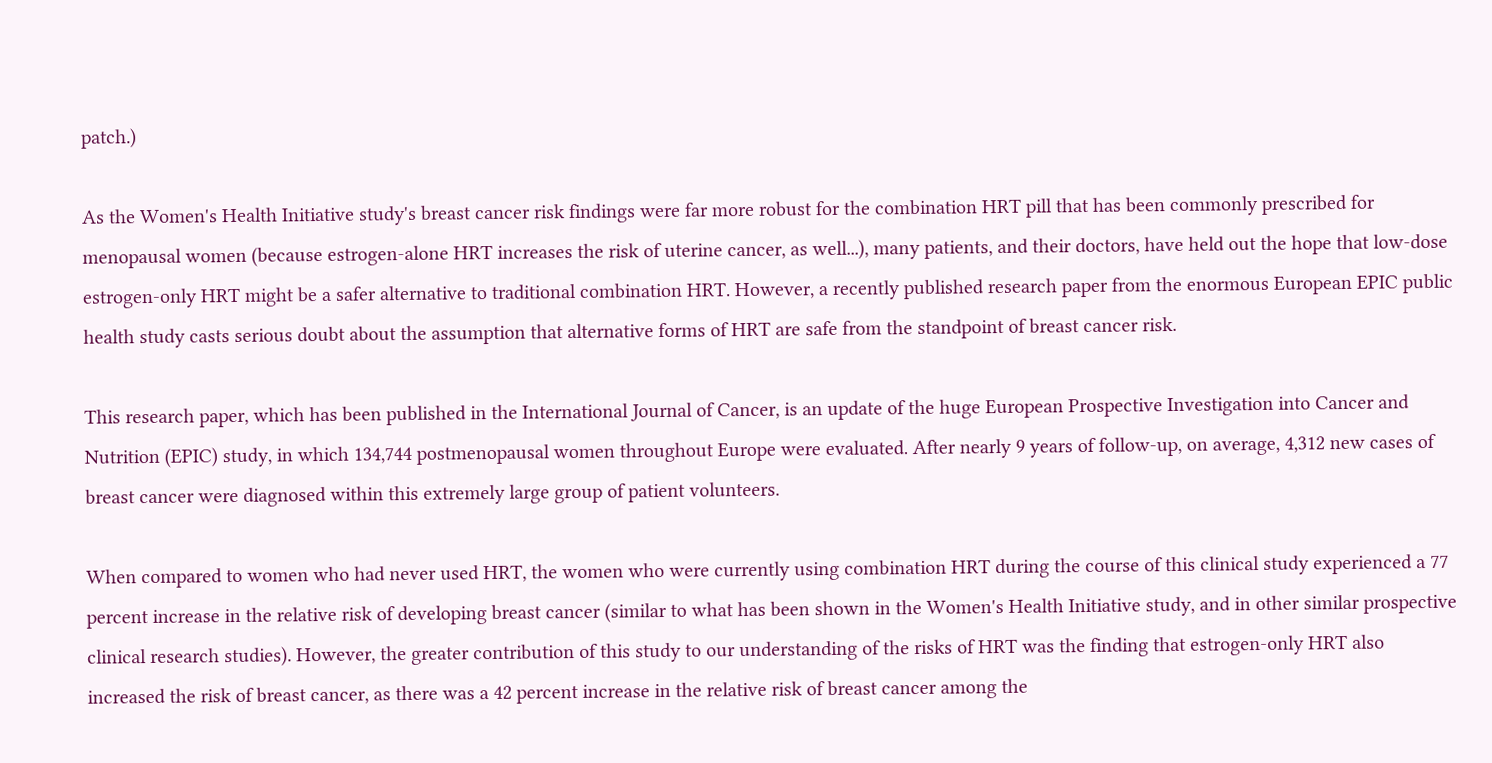patch.)

As the Women's Health Initiative study's breast cancer risk findings were far more robust for the combination HRT pill that has been commonly prescribed for menopausal women (because estrogen-alone HRT increases the risk of uterine cancer, as well...), many patients, and their doctors, have held out the hope that low-dose estrogen-only HRT might be a safer alternative to traditional combination HRT. However, a recently published research paper from the enormous European EPIC public health study casts serious doubt about the assumption that alternative forms of HRT are safe from the standpoint of breast cancer risk.

This research paper, which has been published in the International Journal of Cancer, is an update of the huge European Prospective Investigation into Cancer and Nutrition (EPIC) study, in which 134,744 postmenopausal women throughout Europe were evaluated. After nearly 9 years of follow-up, on average, 4,312 new cases of breast cancer were diagnosed within this extremely large group of patient volunteers.

When compared to women who had never used HRT, the women who were currently using combination HRT during the course of this clinical study experienced a 77 percent increase in the relative risk of developing breast cancer (similar to what has been shown in the Women's Health Initiative study, and in other similar prospective clinical research studies). However, the greater contribution of this study to our understanding of the risks of HRT was the finding that estrogen-only HRT also increased the risk of breast cancer, as there was a 42 percent increase in the relative risk of breast cancer among the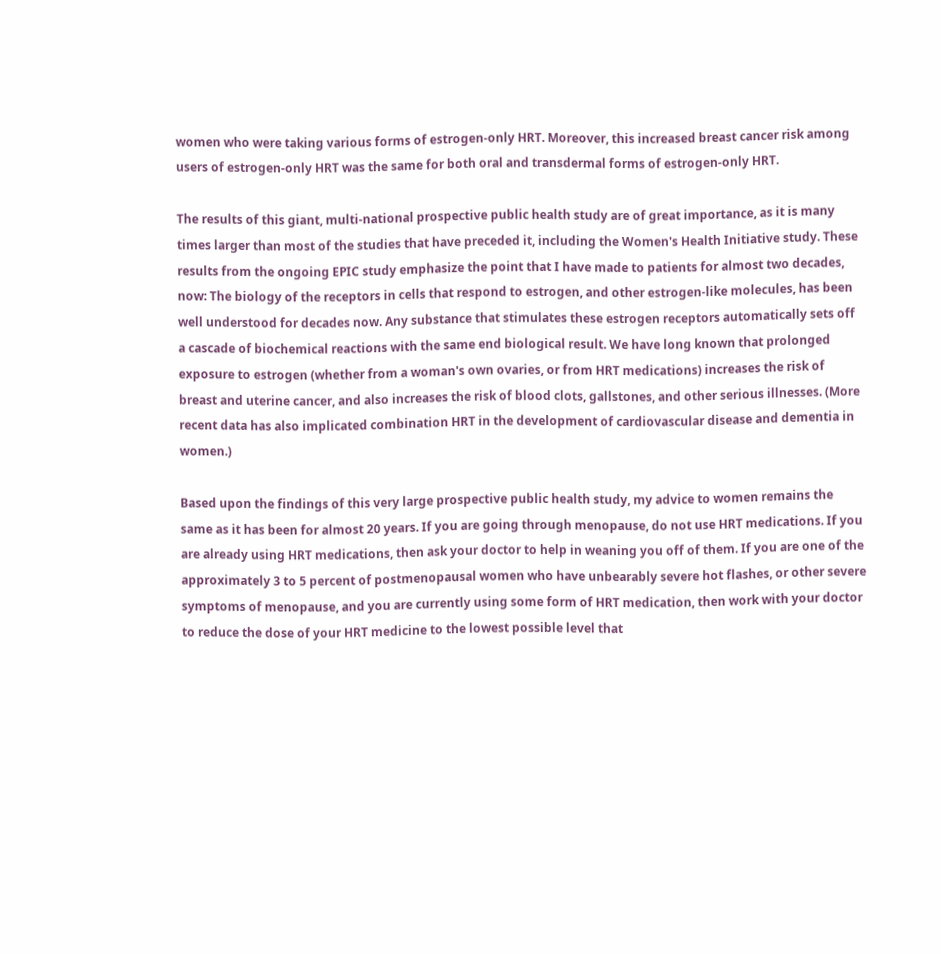women who were taking various forms of estrogen-only HRT. Moreover, this increased breast cancer risk among users of estrogen-only HRT was the same for both oral and transdermal forms of estrogen-only HRT.

The results of this giant, multi-national prospective public health study are of great importance, as it is many times larger than most of the studies that have preceded it, including the Women's Health Initiative study. These results from the ongoing EPIC study emphasize the point that I have made to patients for almost two decades, now: The biology of the receptors in cells that respond to estrogen, and other estrogen-like molecules, has been well understood for decades now. Any substance that stimulates these estrogen receptors automatically sets off a cascade of biochemical reactions with the same end biological result. We have long known that prolonged exposure to estrogen (whether from a woman's own ovaries, or from HRT medications) increases the risk of breast and uterine cancer, and also increases the risk of blood clots, gallstones, and other serious illnesses. (More recent data has also implicated combination HRT in the development of cardiovascular disease and dementia in women.)

Based upon the findings of this very large prospective public health study, my advice to women remains the same as it has been for almost 20 years. If you are going through menopause, do not use HRT medications. If you are already using HRT medications, then ask your doctor to help in weaning you off of them. If you are one of the approximately 3 to 5 percent of postmenopausal women who have unbearably severe hot flashes, or other severe symptoms of menopause, and you are currently using some form of HRT medication, then work with your doctor to reduce the dose of your HRT medicine to the lowest possible level that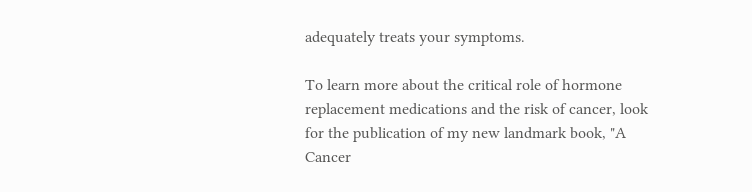adequately treats your symptoms.

To learn more about the critical role of hormone replacement medications and the risk of cancer, look for the publication of my new landmark book, "A Cancer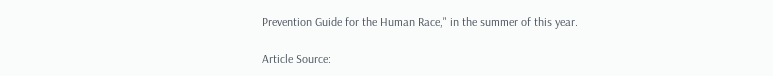Prevention Guide for the Human Race," in the summer of this year.

Article Source: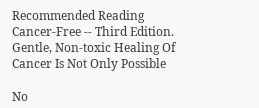Recommended Reading
Cancer-Free -- Third Edition.
Gentle, Non-toxic Healing Of Cancer Is Not Only Possible

No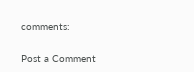comments:

Post a Comment